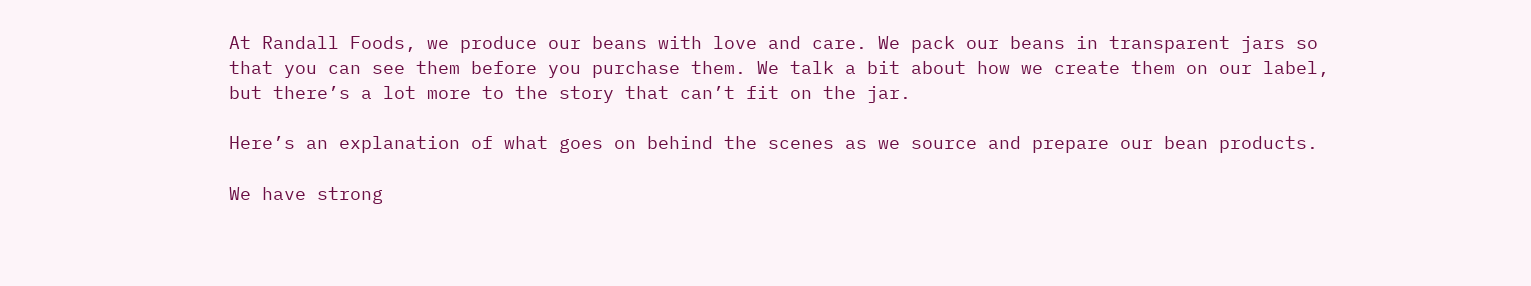At Randall Foods, we produce our beans with love and care. We pack our beans in transparent jars so that you can see them before you purchase them. We talk a bit about how we create them on our label, but there’s a lot more to the story that can’t fit on the jar.

Here’s an explanation of what goes on behind the scenes as we source and prepare our bean products.

We have strong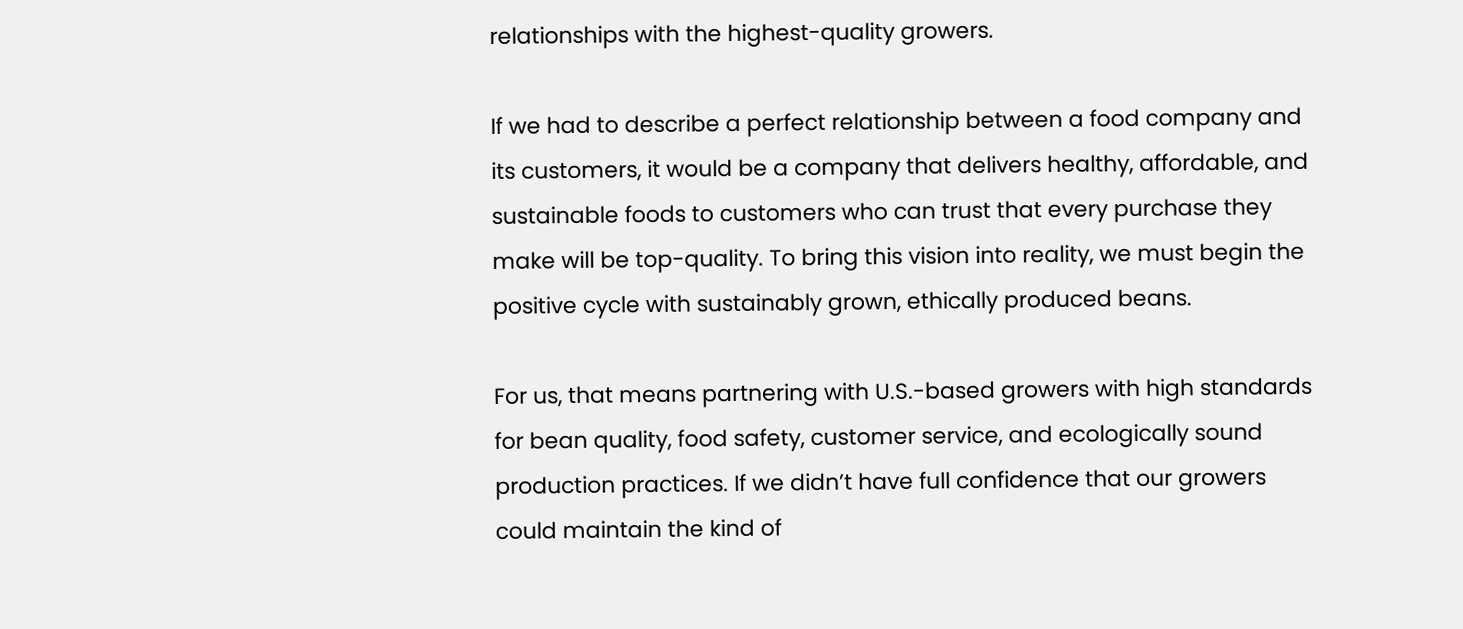relationships with the highest-quality growers.

If we had to describe a perfect relationship between a food company and its customers, it would be a company that delivers healthy, affordable, and sustainable foods to customers who can trust that every purchase they make will be top-quality. To bring this vision into reality, we must begin the positive cycle with sustainably grown, ethically produced beans.

For us, that means partnering with U.S.-based growers with high standards for bean quality, food safety, customer service, and ecologically sound production practices. If we didn’t have full confidence that our growers could maintain the kind of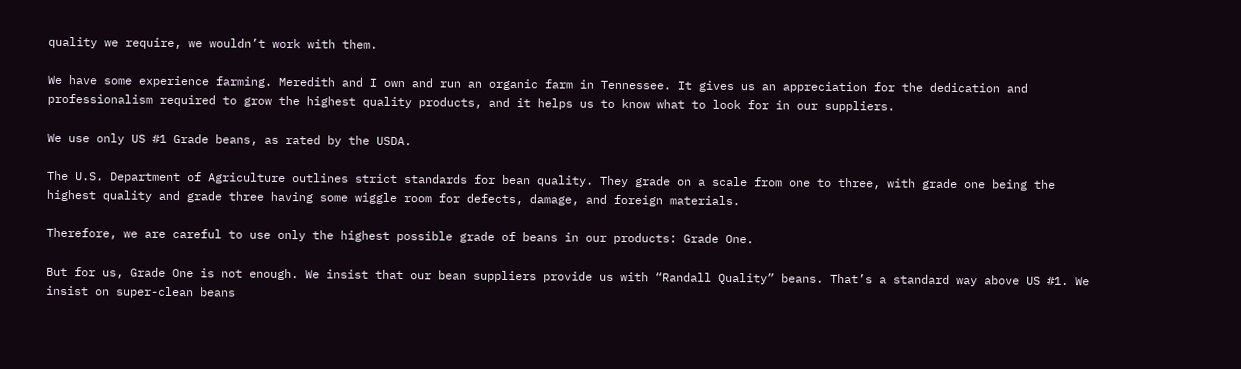quality we require, we wouldn’t work with them.

We have some experience farming. Meredith and I own and run an organic farm in Tennessee. It gives us an appreciation for the dedication and professionalism required to grow the highest quality products, and it helps us to know what to look for in our suppliers.

We use only US #1 Grade beans, as rated by the USDA.

The U.S. Department of Agriculture outlines strict standards for bean quality. They grade on a scale from one to three, with grade one being the highest quality and grade three having some wiggle room for defects, damage, and foreign materials.

Therefore, we are careful to use only the highest possible grade of beans in our products: Grade One.

But for us, Grade One is not enough. We insist that our bean suppliers provide us with “Randall Quality” beans. That’s a standard way above US #1. We insist on super-clean beans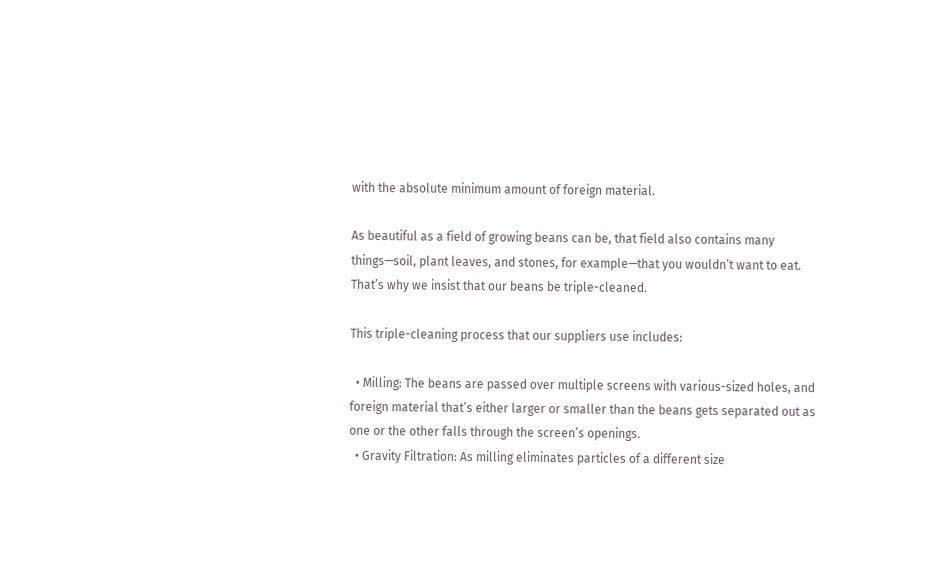with the absolute minimum amount of foreign material.

As beautiful as a field of growing beans can be, that field also contains many things—soil, plant leaves, and stones, for example—that you wouldn’t want to eat. That’s why we insist that our beans be triple-cleaned.

This triple-cleaning process that our suppliers use includes:

  • Milling: The beans are passed over multiple screens with various-sized holes, and foreign material that’s either larger or smaller than the beans gets separated out as one or the other falls through the screen’s openings.
  • Gravity Filtration: As milling eliminates particles of a different size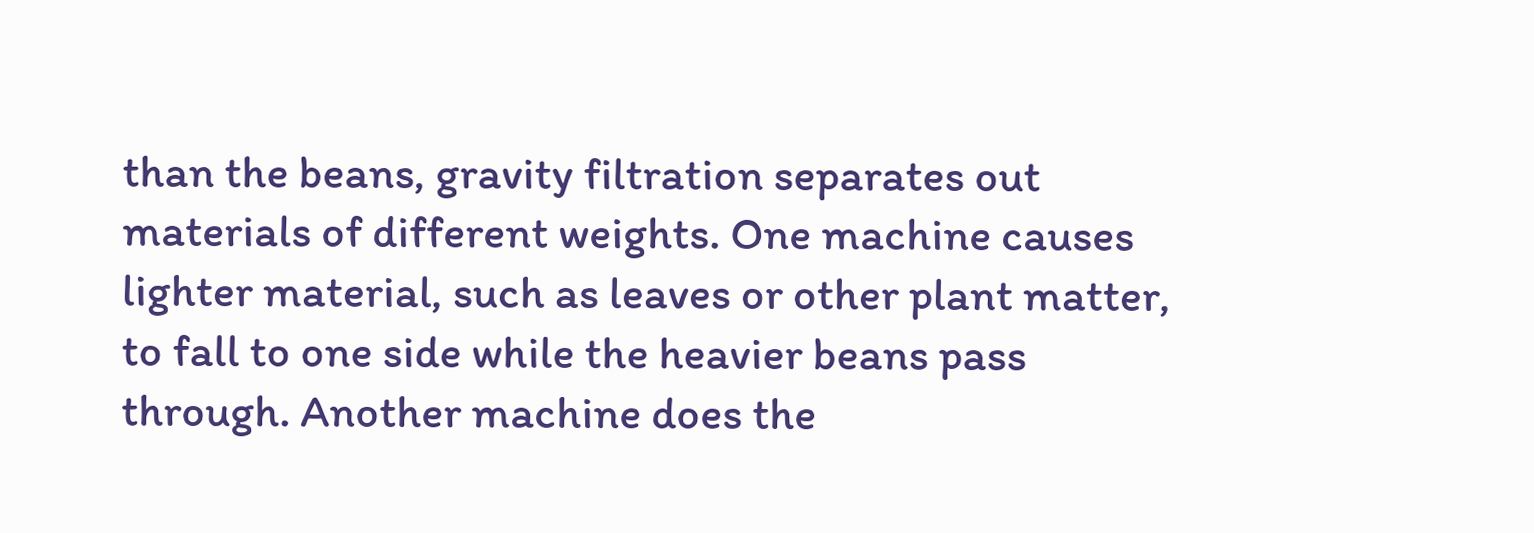than the beans, gravity filtration separates out materials of different weights. One machine causes lighter material, such as leaves or other plant matter, to fall to one side while the heavier beans pass through. Another machine does the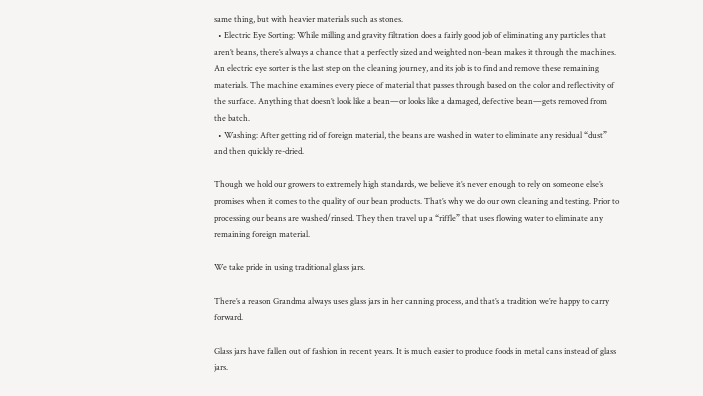same thing, but with heavier materials such as stones.
  • Electric Eye Sorting: While milling and gravity filtration does a fairly good job of eliminating any particles that aren’t beans, there’s always a chance that a perfectly sized and weighted non-bean makes it through the machines. An electric eye sorter is the last step on the cleaning journey, and its job is to find and remove these remaining materials. The machine examines every piece of material that passes through based on the color and reflectivity of the surface. Anything that doesn’t look like a bean—or looks like a damaged, defective bean—gets removed from the batch.
  • Washing: After getting rid of foreign material, the beans are washed in water to eliminate any residual “dust” and then quickly re-dried.

Though we hold our growers to extremely high standards, we believe it’s never enough to rely on someone else’s promises when it comes to the quality of our bean products. That’s why we do our own cleaning and testing. Prior to processing our beans are washed/rinsed. They then travel up a “riffle” that uses flowing water to eliminate any remaining foreign material.

We take pride in using traditional glass jars.

There’s a reason Grandma always uses glass jars in her canning process, and that’s a tradition we’re happy to carry forward.

Glass jars have fallen out of fashion in recent years. It is much easier to produce foods in metal cans instead of glass jars.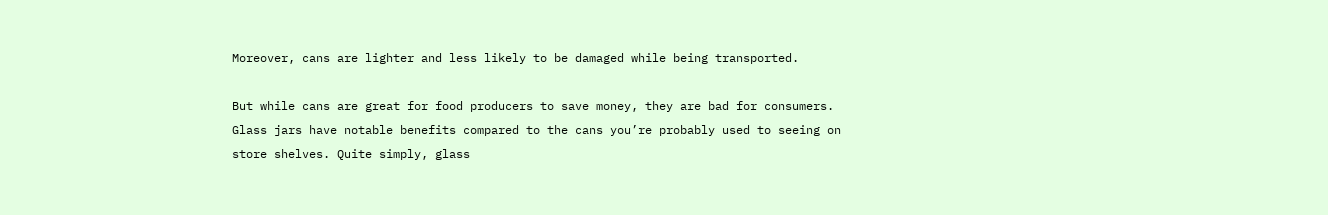Moreover, cans are lighter and less likely to be damaged while being transported.

But while cans are great for food producers to save money, they are bad for consumers. Glass jars have notable benefits compared to the cans you’re probably used to seeing on store shelves. Quite simply, glass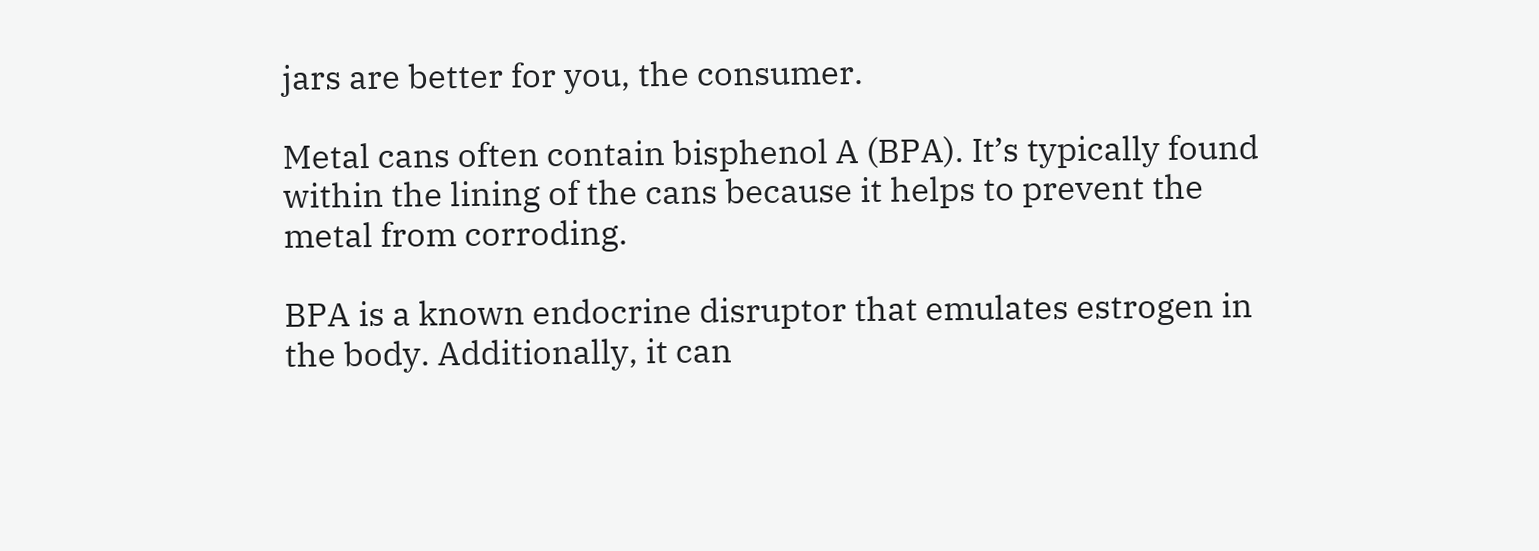jars are better for you, the consumer.

Metal cans often contain bisphenol A (BPA). It’s typically found within the lining of the cans because it helps to prevent the metal from corroding.

BPA is a known endocrine disruptor that emulates estrogen in the body. Additionally, it can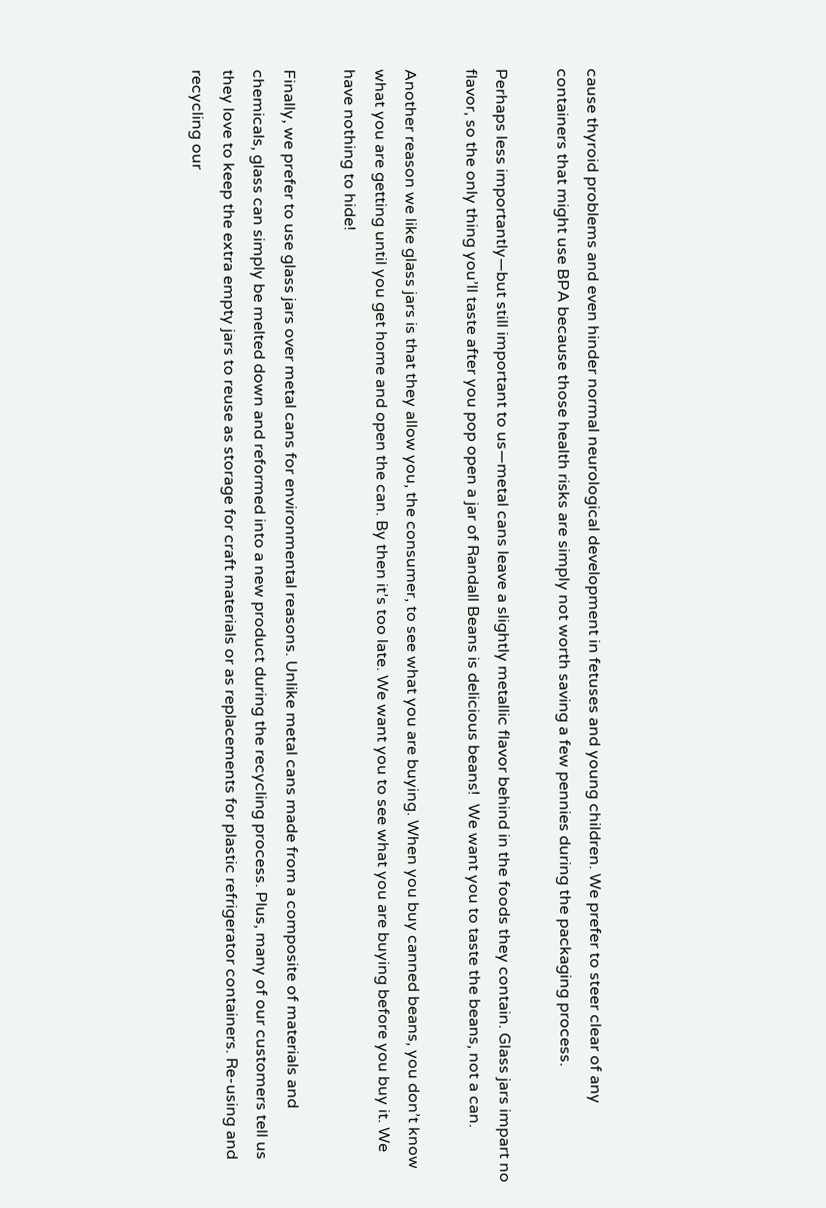cause thyroid problems and even hinder normal neurological development in fetuses and young children. We prefer to steer clear of any containers that might use BPA because those health risks are simply not worth saving a few pennies during the packaging process.

Perhaps less importantly—but still important to us—metal cans leave a slightly metallic flavor behind in the foods they contain. Glass jars impart no flavor, so the only thing you’ll taste after you pop open a jar of Randall Beans is delicious beans!  We want you to taste the beans, not a can.

Another reason we like glass jars is that they allow you, the consumer, to see what you are buying. When you buy canned beans, you don’t know what you are getting until you get home and open the can. By then it’s too late. We want you to see what you are buying before you buy it. We have nothing to hide!

Finally, we prefer to use glass jars over metal cans for environmental reasons. Unlike metal cans made from a composite of materials and chemicals, glass can simply be melted down and reformed into a new product during the recycling process. Plus, many of our customers tell us they love to keep the extra empty jars to reuse as storage for craft materials or as replacements for plastic refrigerator containers. Re-using and recycling our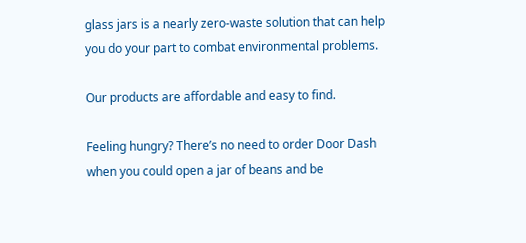glass jars is a nearly zero-waste solution that can help you do your part to combat environmental problems.

Our products are affordable and easy to find.

Feeling hungry? There’s no need to order Door Dash when you could open a jar of beans and be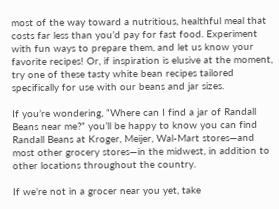most of the way toward a nutritious, healthful meal that costs far less than you’d pay for fast food. Experiment with fun ways to prepare them, and let us know your favorite recipes! Or, if inspiration is elusive at the moment, try one of these tasty white bean recipes tailored specifically for use with our beans and jar sizes.

If you’re wondering, “Where can I find a jar of Randall Beans near me?” you’ll be happy to know you can find Randall Beans at Kroger, Meijer, Wal-Mart stores—and most other grocery stores—in the midwest, in addition to other locations throughout the country.

If we’re not in a grocer near you yet, take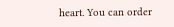heart. You can order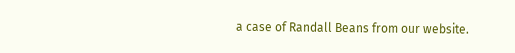a case of Randall Beans from our website.